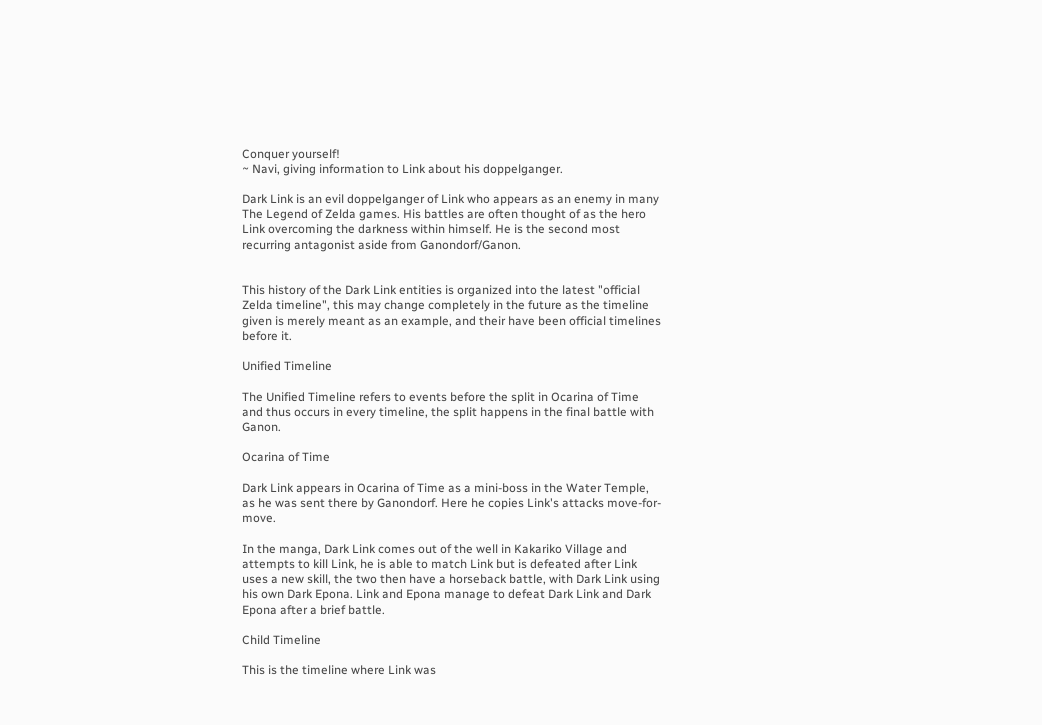Conquer yourself!
~ Navi, giving information to Link about his doppelganger.

Dark Link is an evil doppelganger of Link who appears as an enemy in many The Legend of Zelda games. His battles are often thought of as the hero Link overcoming the darkness within himself. He is the second most recurring antagonist aside from Ganondorf/Ganon.


This history of the Dark Link entities is organized into the latest "official Zelda timeline", this may change completely in the future as the timeline given is merely meant as an example, and their have been official timelines before it.

Unified Timeline

The Unified Timeline refers to events before the split in Ocarina of Time and thus occurs in every timeline, the split happens in the final battle with Ganon.

Ocarina of Time

Dark Link appears in Ocarina of Time as a mini-boss in the Water Temple, as he was sent there by Ganondorf. Here he copies Link's attacks move-for-move.

In the manga, Dark Link comes out of the well in Kakariko Village and attempts to kill Link, he is able to match Link but is defeated after Link uses a new skill, the two then have a horseback battle, with Dark Link using his own Dark Epona. Link and Epona manage to defeat Dark Link and Dark Epona after a brief battle.

Child Timeline

This is the timeline where Link was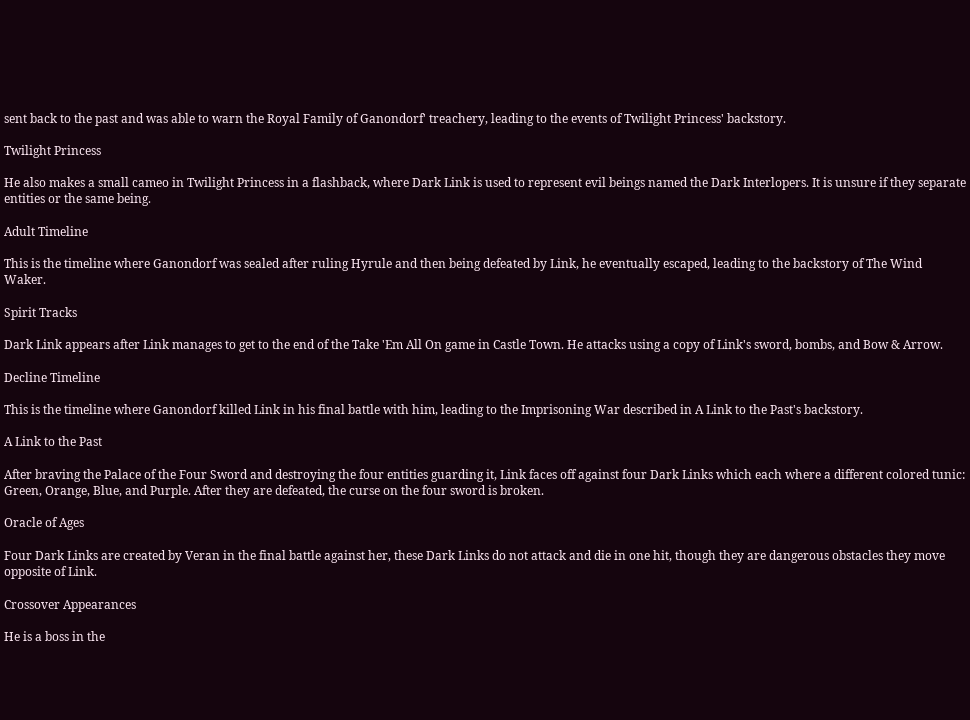sent back to the past and was able to warn the Royal Family of Ganondorf' treachery, leading to the events of Twilight Princess' backstory.

Twilight Princess

He also makes a small cameo in Twilight Princess in a flashback, where Dark Link is used to represent evil beings named the Dark Interlopers. It is unsure if they separate entities or the same being.

Adult Timeline

This is the timeline where Ganondorf was sealed after ruling Hyrule and then being defeated by Link, he eventually escaped, leading to the backstory of The Wind Waker.

Spirit Tracks

Dark Link appears after Link manages to get to the end of the Take 'Em All On game in Castle Town. He attacks using a copy of Link's sword, bombs, and Bow & Arrow.

Decline Timeline

This is the timeline where Ganondorf killed Link in his final battle with him, leading to the Imprisoning War described in A Link to the Past's backstory.

A Link to the Past

After braving the Palace of the Four Sword and destroying the four entities guarding it, Link faces off against four Dark Links which each where a different colored tunic: Green, Orange, Blue, and Purple. After they are defeated, the curse on the four sword is broken.

Oracle of Ages

Four Dark Links are created by Veran in the final battle against her, these Dark Links do not attack and die in one hit, though they are dangerous obstacles they move opposite of Link.

Crossover Appearances

He is a boss in the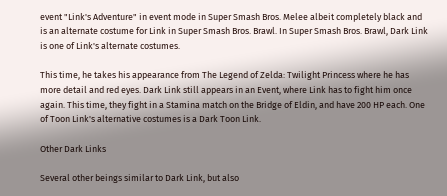event "Link's Adventure" in event mode in Super Smash Bros. Melee albeit completely black and is an alternate costume for Link in Super Smash Bros. Brawl. In Super Smash Bros. Brawl, Dark Link is one of Link's alternate costumes.

This time, he takes his appearance from The Legend of Zelda: Twilight Princess where he has more detail and red eyes. Dark Link still appears in an Event, where Link has to fight him once again. This time, they fight in a Stamina match on the Bridge of Eldin, and have 200 HP each. One of Toon Link's alternative costumes is a Dark Toon Link.

Other Dark Links

Several other beings similar to Dark Link, but also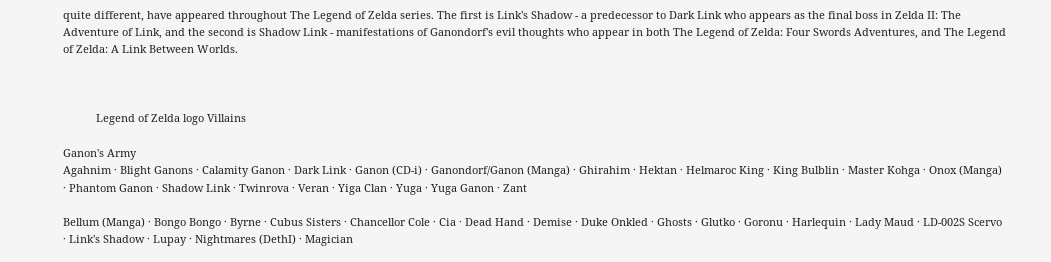quite different, have appeared throughout The Legend of Zelda series. The first is Link's Shadow - a predecessor to Dark Link who appears as the final boss in Zelda II: The Adventure of Link, and the second is Shadow Link - manifestations of Ganondorf's evil thoughts who appear in both The Legend of Zelda: Four Swords Adventures, and The Legend of Zelda: A Link Between Worlds.



           Legend of Zelda logo Villains

Ganon's Army
Agahnim · Blight Ganons · Calamity Ganon · Dark Link · Ganon (CD-i) · Ganondorf/Ganon (Manga) · Ghirahim · Hektan · Helmaroc King · King Bulblin · Master Kohga · Onox (Manga) · Phantom Ganon · Shadow Link · Twinrova · Veran · Yiga Clan · Yuga · Yuga Ganon · Zant

Bellum (Manga) · Bongo Bongo · Byrne · Cubus Sisters · Chancellor Cole · Cia · Dead Hand · Demise · Duke Onkled · Ghosts · Glutko · Goronu · Harlequin · Lady Maud · LD-002S Scervo · Link's Shadow · Lupay · Nightmares (DethI) · Magician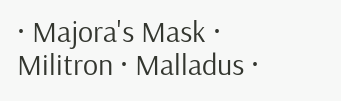· Majora's Mask · Militron · Malladus ·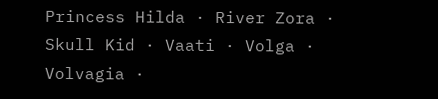Princess Hilda · River Zora · Skull Kid · Vaati · Volga · Volvagia ·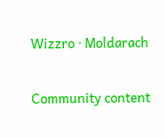Wizzro · Moldarach

Community content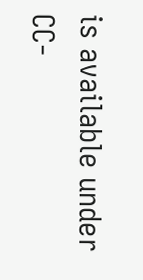is available under CC-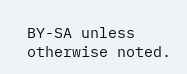BY-SA unless otherwise noted.